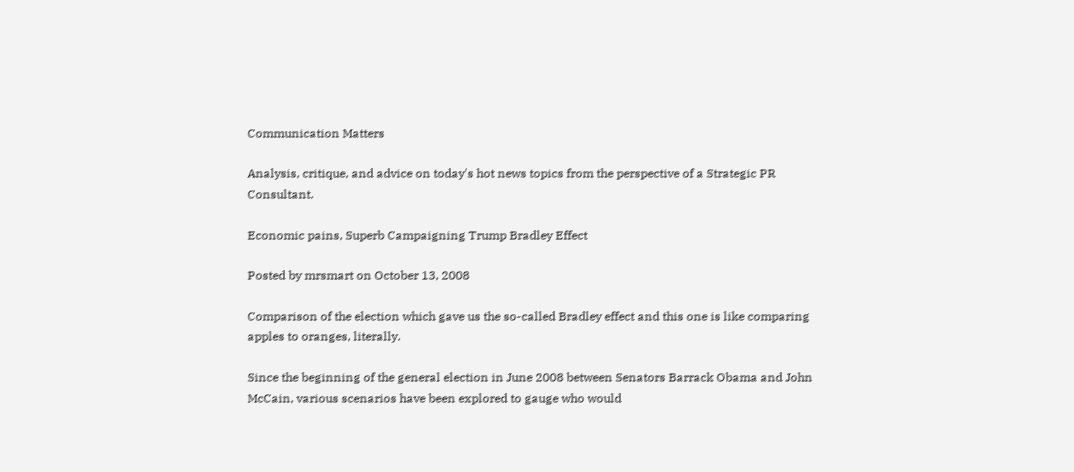Communication Matters

Analysis, critique, and advice on today's hot news topics from the perspective of a Strategic PR Consultant.

Economic pains, Superb Campaigning Trump Bradley Effect

Posted by mrsmart on October 13, 2008

Comparison of the election which gave us the so-called Bradley effect and this one is like comparing apples to oranges, literally.

Since the beginning of the general election in June 2008 between Senators Barrack Obama and John McCain, various scenarios have been explored to gauge who would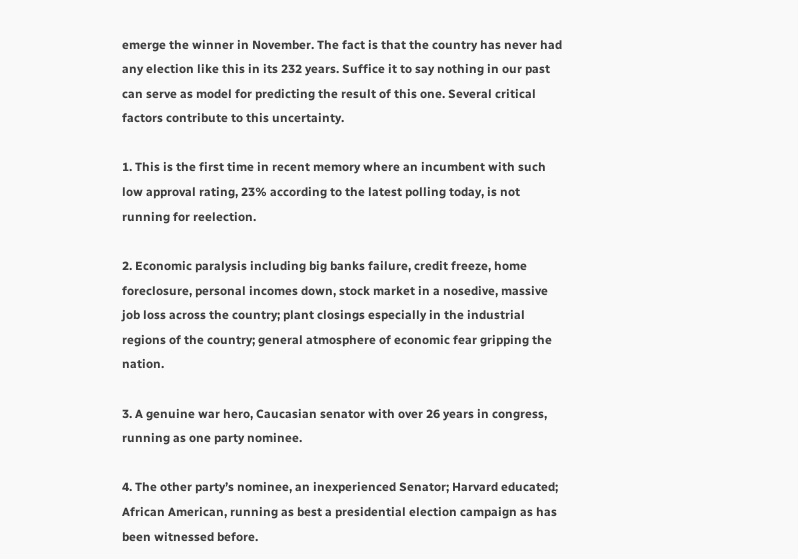emerge the winner in November. The fact is that the country has never had any election like this in its 232 years. Suffice it to say nothing in our past can serve as model for predicting the result of this one. Several critical factors contribute to this uncertainty.

1. This is the first time in recent memory where an incumbent with such low approval rating, 23% according to the latest polling today, is not running for reelection.

2. Economic paralysis including big banks failure, credit freeze, home foreclosure, personal incomes down, stock market in a nosedive, massive job loss across the country; plant closings especially in the industrial regions of the country; general atmosphere of economic fear gripping the nation.

3. A genuine war hero, Caucasian senator with over 26 years in congress, running as one party nominee.

4. The other party’s nominee, an inexperienced Senator; Harvard educated; African American, running as best a presidential election campaign as has been witnessed before.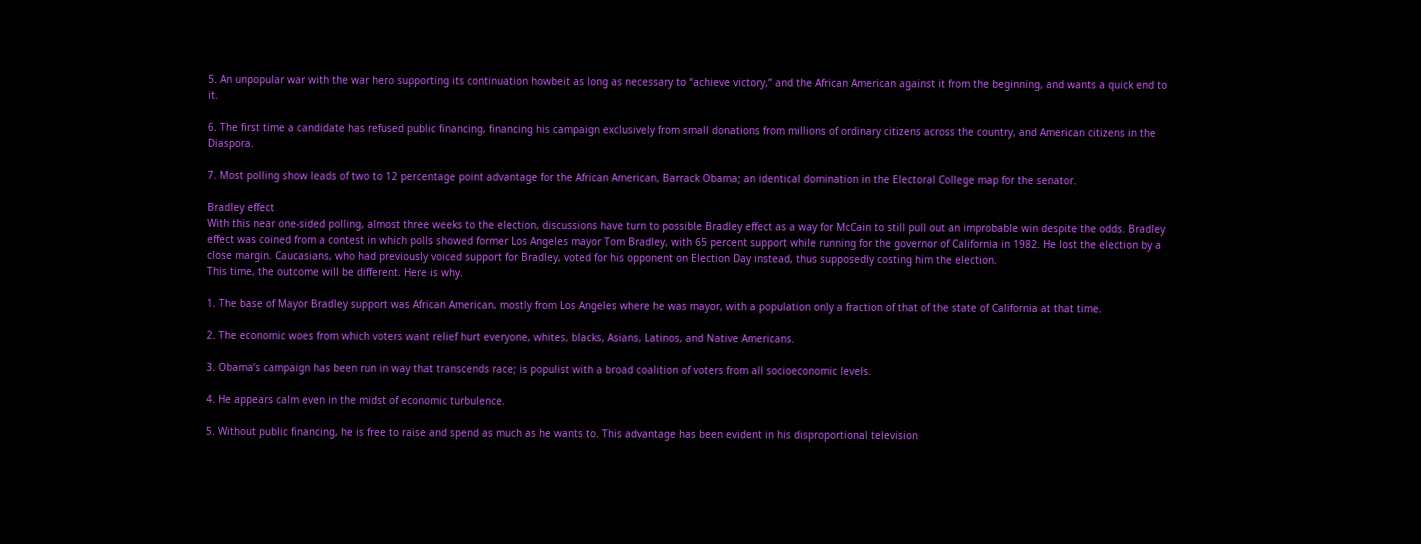5. An unpopular war with the war hero supporting its continuation howbeit as long as necessary to “achieve victory,” and the African American against it from the beginning, and wants a quick end to it.

6. The first time a candidate has refused public financing, financing his campaign exclusively from small donations from millions of ordinary citizens across the country, and American citizens in the Diaspora.

7. Most polling show leads of two to 12 percentage point advantage for the African American, Barrack Obama; an identical domination in the Electoral College map for the senator.

Bradley effect
With this near one-sided polling, almost three weeks to the election, discussions have turn to possible Bradley effect as a way for McCain to still pull out an improbable win despite the odds. Bradley effect was coined from a contest in which polls showed former Los Angeles mayor Tom Bradley, with 65 percent support while running for the governor of California in 1982. He lost the election by a close margin. Caucasians, who had previously voiced support for Bradley, voted for his opponent on Election Day instead, thus supposedly costing him the election.
This time, the outcome will be different. Here is why.

1. The base of Mayor Bradley support was African American, mostly from Los Angeles where he was mayor, with a population only a fraction of that of the state of California at that time.

2. The economic woes from which voters want relief hurt everyone, whites, blacks, Asians, Latinos, and Native Americans.

3. Obama’s campaign has been run in way that transcends race; is populist with a broad coalition of voters from all socioeconomic levels.

4. He appears calm even in the midst of economic turbulence.

5. Without public financing, he is free to raise and spend as much as he wants to. This advantage has been evident in his disproportional television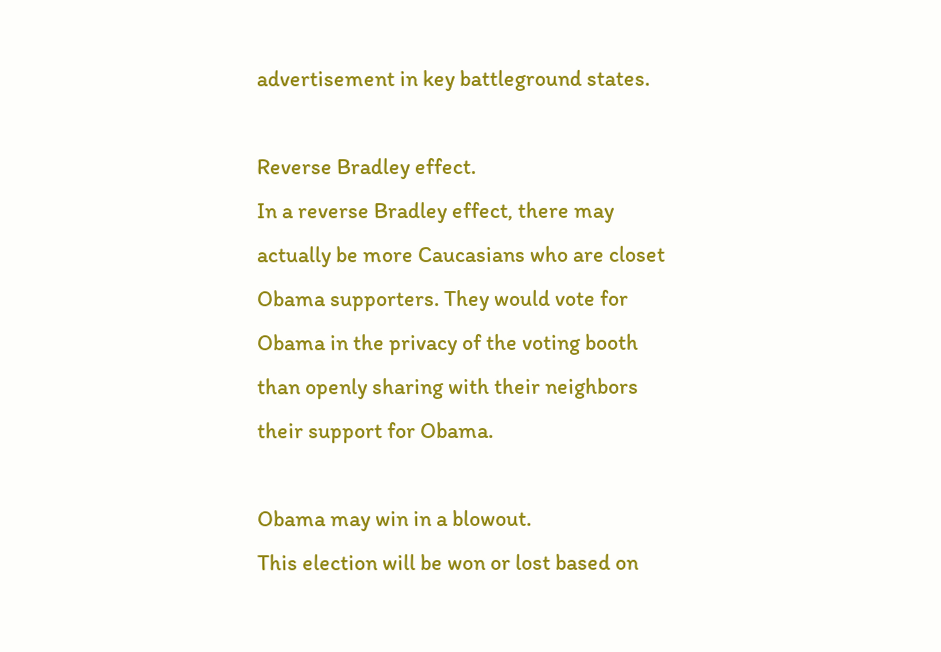advertisement in key battleground states.

Reverse Bradley effect.
In a reverse Bradley effect, there may actually be more Caucasians who are closet Obama supporters. They would vote for Obama in the privacy of the voting booth than openly sharing with their neighbors their support for Obama.

Obama may win in a blowout.
This election will be won or lost based on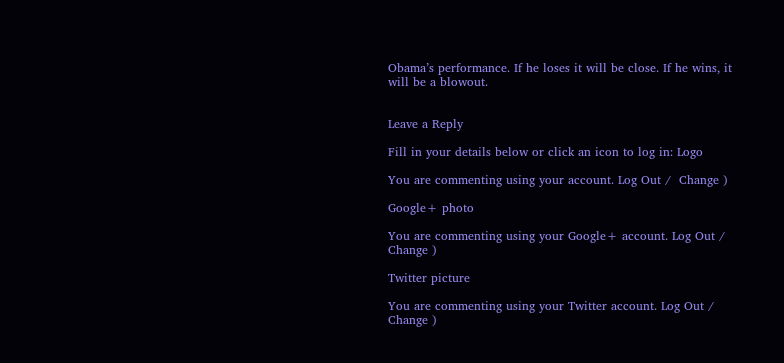Obama’s performance. If he loses it will be close. If he wins, it will be a blowout.


Leave a Reply

Fill in your details below or click an icon to log in: Logo

You are commenting using your account. Log Out /  Change )

Google+ photo

You are commenting using your Google+ account. Log Out /  Change )

Twitter picture

You are commenting using your Twitter account. Log Out /  Change )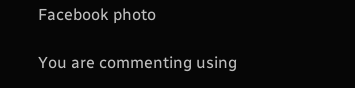Facebook photo

You are commenting using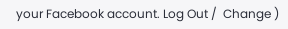your Facebook account. Log Out /  Change )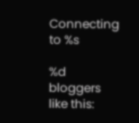Connecting to %s

%d bloggers like this: